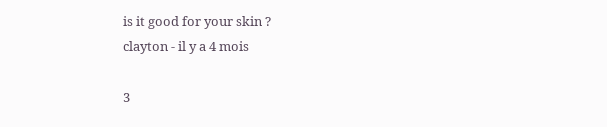is it good for your skin ?
clayton - il y a 4 mois

3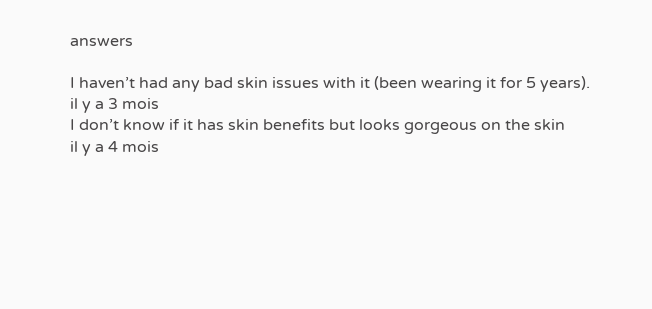answers

I haven’t had any bad skin issues with it (been wearing it for 5 years).
il y a 3 mois
I don’t know if it has skin benefits but looks gorgeous on the skin
il y a 4 mois